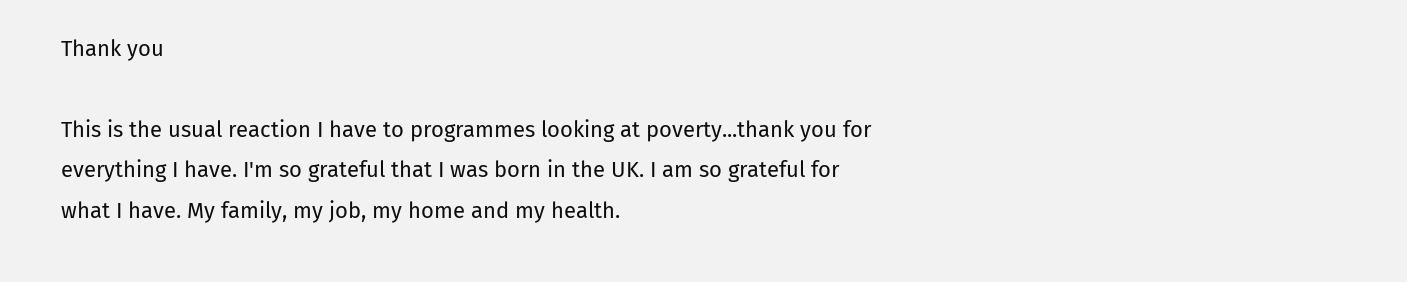Thank you

This is the usual reaction I have to programmes looking at poverty...thank you for everything I have. I'm so grateful that I was born in the UK. I am so grateful for what I have. My family, my job, my home and my health.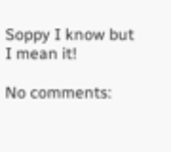Soppy I know but I mean it!

No comments: